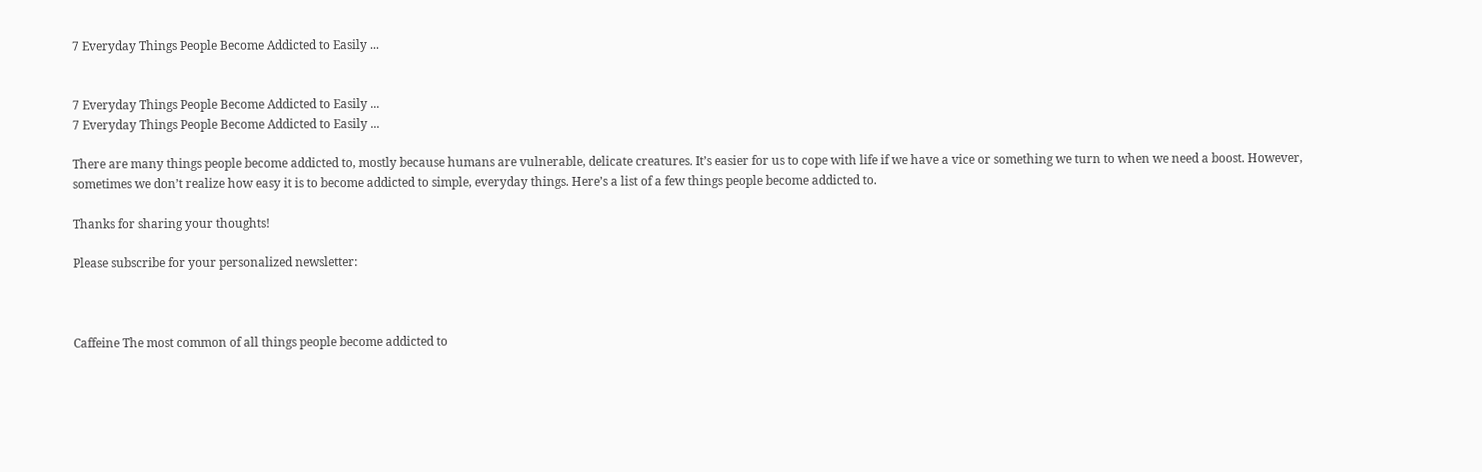7 Everyday Things People Become Addicted to Easily ...


7 Everyday Things People Become Addicted to Easily ...
7 Everyday Things People Become Addicted to Easily ...

There are many things people become addicted to, mostly because humans are vulnerable, delicate creatures. It’s easier for us to cope with life if we have a vice or something we turn to when we need a boost. However, sometimes we don’t realize how easy it is to become addicted to simple, everyday things. Here’s a list of a few things people become addicted to.

Thanks for sharing your thoughts!

Please subscribe for your personalized newsletter:



Caffeine The most common of all things people become addicted to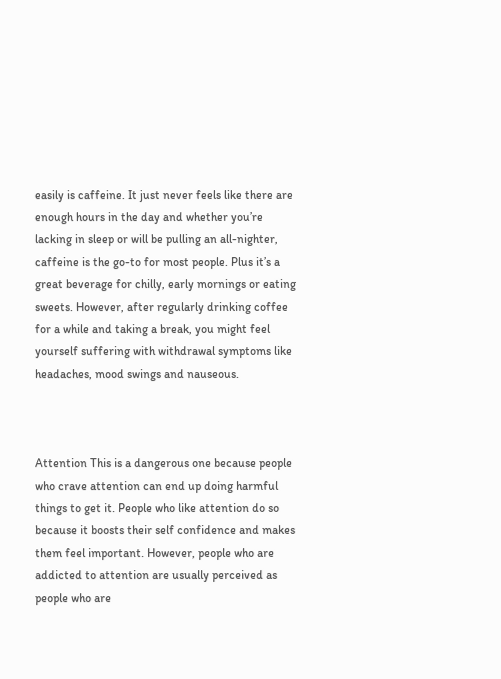easily is caffeine. It just never feels like there are enough hours in the day and whether you’re lacking in sleep or will be pulling an all-nighter, caffeine is the go-to for most people. Plus it’s a great beverage for chilly, early mornings or eating sweets. However, after regularly drinking coffee for a while and taking a break, you might feel yourself suffering with withdrawal symptoms like headaches, mood swings and nauseous.



Attention This is a dangerous one because people who crave attention can end up doing harmful things to get it. People who like attention do so because it boosts their self confidence and makes them feel important. However, people who are addicted to attention are usually perceived as people who are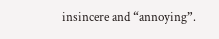insincere and “annoying”.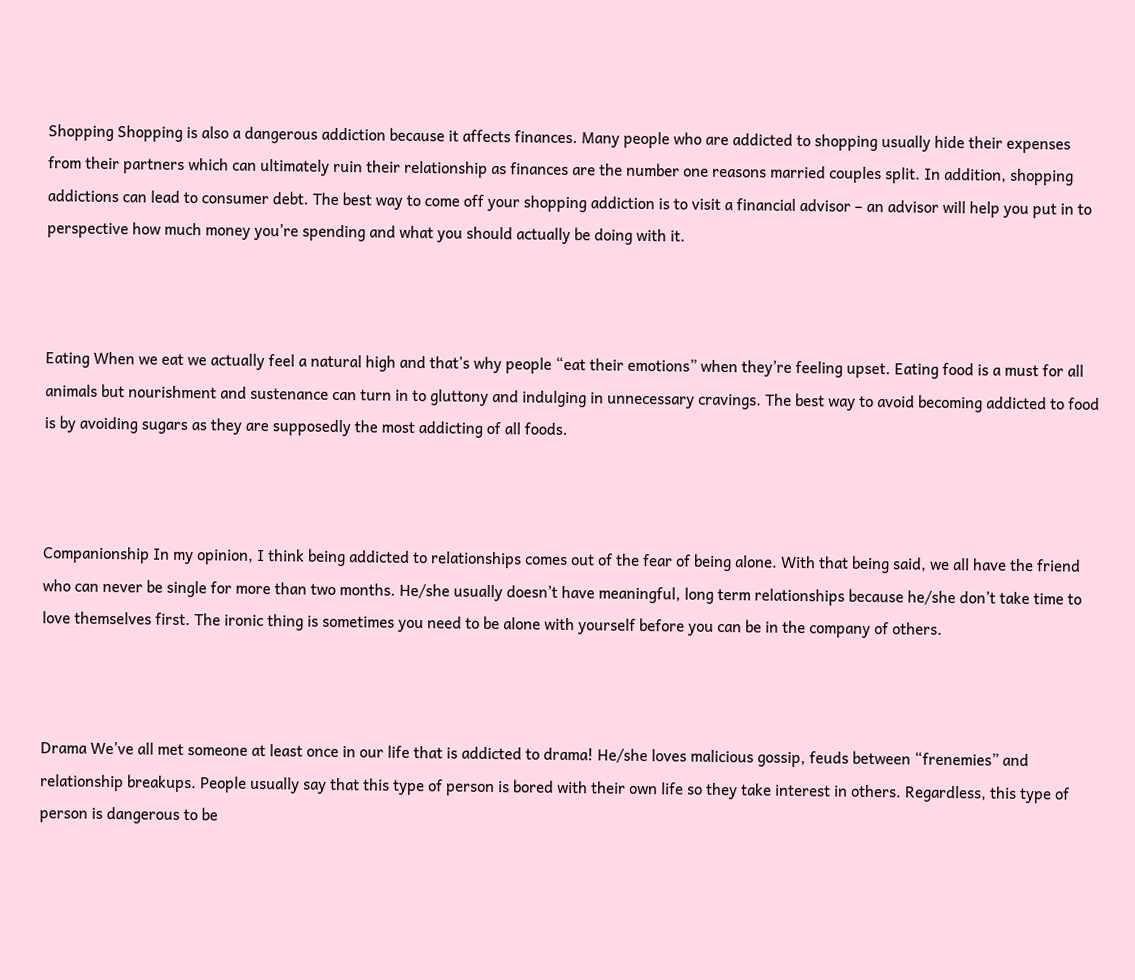Shopping Shopping is also a dangerous addiction because it affects finances. Many people who are addicted to shopping usually hide their expenses from their partners which can ultimately ruin their relationship as finances are the number one reasons married couples split. In addition, shopping addictions can lead to consumer debt. The best way to come off your shopping addiction is to visit a financial advisor – an advisor will help you put in to perspective how much money you’re spending and what you should actually be doing with it.



Eating When we eat we actually feel a natural high and that’s why people “eat their emotions” when they’re feeling upset. Eating food is a must for all animals but nourishment and sustenance can turn in to gluttony and indulging in unnecessary cravings. The best way to avoid becoming addicted to food is by avoiding sugars as they are supposedly the most addicting of all foods.



Companionship In my opinion, I think being addicted to relationships comes out of the fear of being alone. With that being said, we all have the friend who can never be single for more than two months. He/she usually doesn’t have meaningful, long term relationships because he/she don’t take time to love themselves first. The ironic thing is sometimes you need to be alone with yourself before you can be in the company of others.



Drama We’ve all met someone at least once in our life that is addicted to drama! He/she loves malicious gossip, feuds between “frenemies” and relationship breakups. People usually say that this type of person is bored with their own life so they take interest in others. Regardless, this type of person is dangerous to be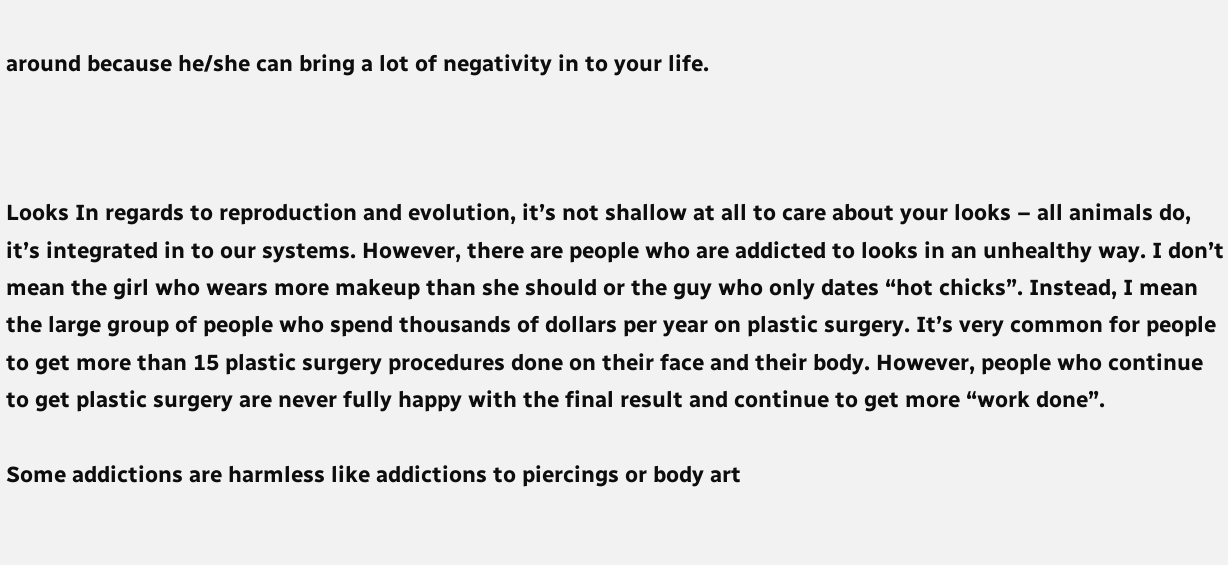around because he/she can bring a lot of negativity in to your life.



Looks In regards to reproduction and evolution, it’s not shallow at all to care about your looks – all animals do, it’s integrated in to our systems. However, there are people who are addicted to looks in an unhealthy way. I don’t mean the girl who wears more makeup than she should or the guy who only dates “hot chicks”. Instead, I mean the large group of people who spend thousands of dollars per year on plastic surgery. It’s very common for people to get more than 15 plastic surgery procedures done on their face and their body. However, people who continue to get plastic surgery are never fully happy with the final result and continue to get more “work done”.

Some addictions are harmless like addictions to piercings or body art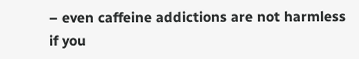– even caffeine addictions are not harmless if you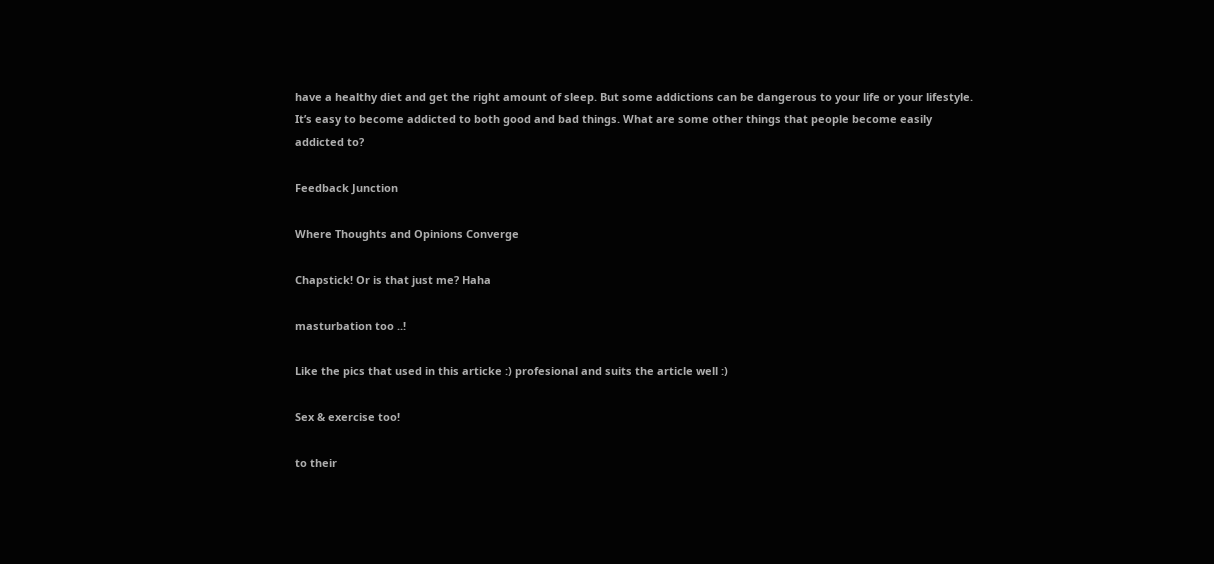have a healthy diet and get the right amount of sleep. But some addictions can be dangerous to your life or your lifestyle. It’s easy to become addicted to both good and bad things. What are some other things that people become easily addicted to?

Feedback Junction

Where Thoughts and Opinions Converge

Chapstick! Or is that just me? Haha

masturbation too ..!

Like the pics that used in this articke :) profesional and suits the article well :)

Sex & exercise too!

to their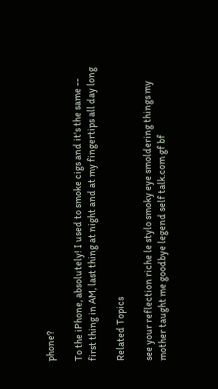phone?

To the iPhone, absolutely! I used to smoke cigs and it's the same -- first thing in AM, last thing at night and at my fingertips all day long

Related Topics

see your reflection riche le stylo smoky eye smoldering things my mother taught me goodbye legend self talk.com gf bf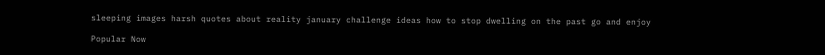sleeping images harsh quotes about reality january challenge ideas how to stop dwelling on the past go and enjoy

Popular Now